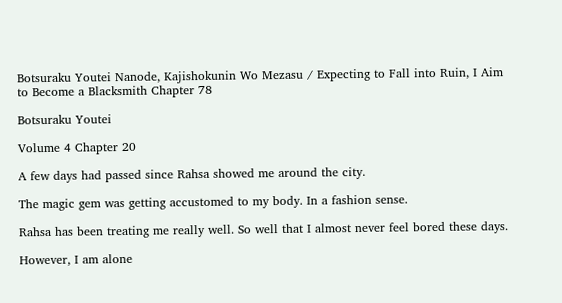Botsuraku Youtei Nanode, Kajishokunin Wo Mezasu / Expecting to Fall into Ruin, I Aim to Become a Blacksmith Chapter 78

Botsuraku Youtei

Volume 4 Chapter 20

A few days had passed since Rahsa showed me around the city.

The magic gem was getting accustomed to my body. In a fashion sense.

Rahsa has been treating me really well. So well that I almost never feel bored these days.

However, I am alone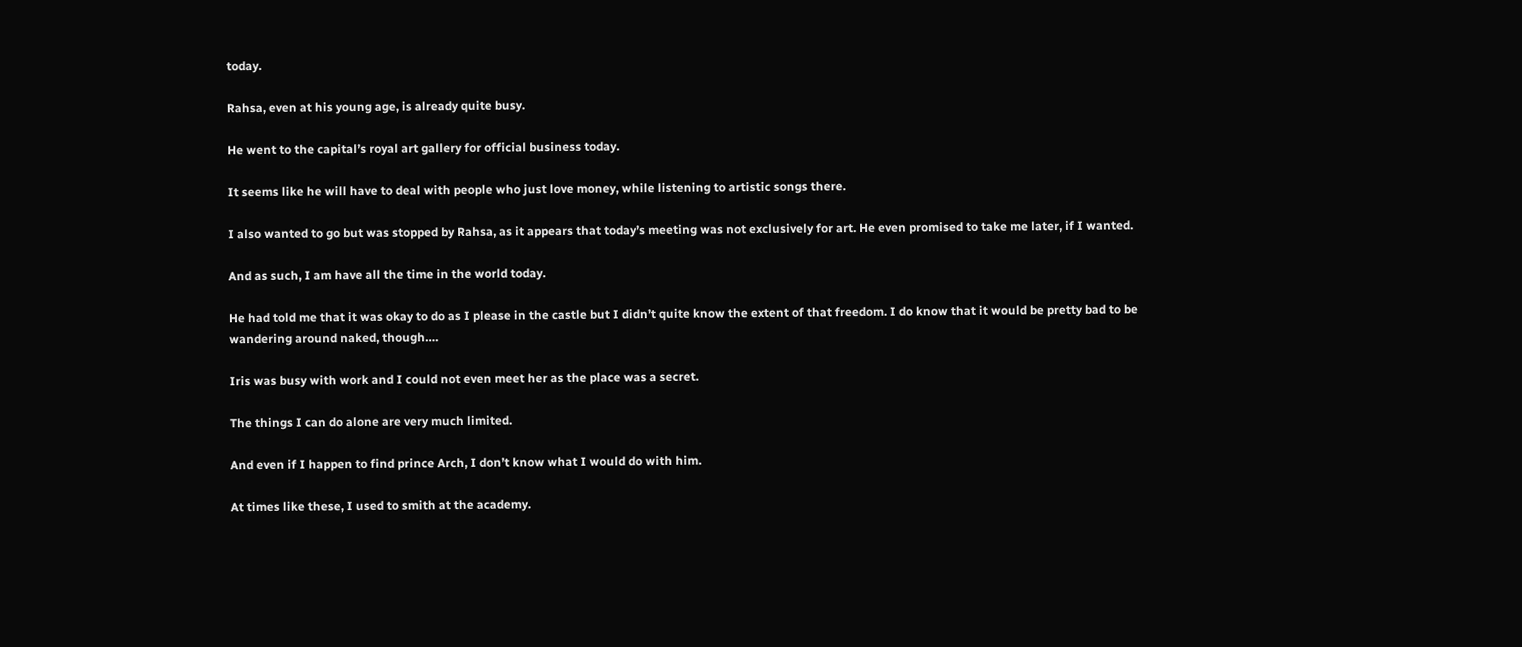today.

Rahsa, even at his young age, is already quite busy.

He went to the capital’s royal art gallery for official business today.

It seems like he will have to deal with people who just love money, while listening to artistic songs there.

I also wanted to go but was stopped by Rahsa, as it appears that today’s meeting was not exclusively for art. He even promised to take me later, if I wanted.

And as such, I am have all the time in the world today.

He had told me that it was okay to do as I please in the castle but I didn’t quite know the extent of that freedom. I do know that it would be pretty bad to be wandering around naked, though….

Iris was busy with work and I could not even meet her as the place was a secret.

The things I can do alone are very much limited.

And even if I happen to find prince Arch, I don’t know what I would do with him.

At times like these, I used to smith at the academy.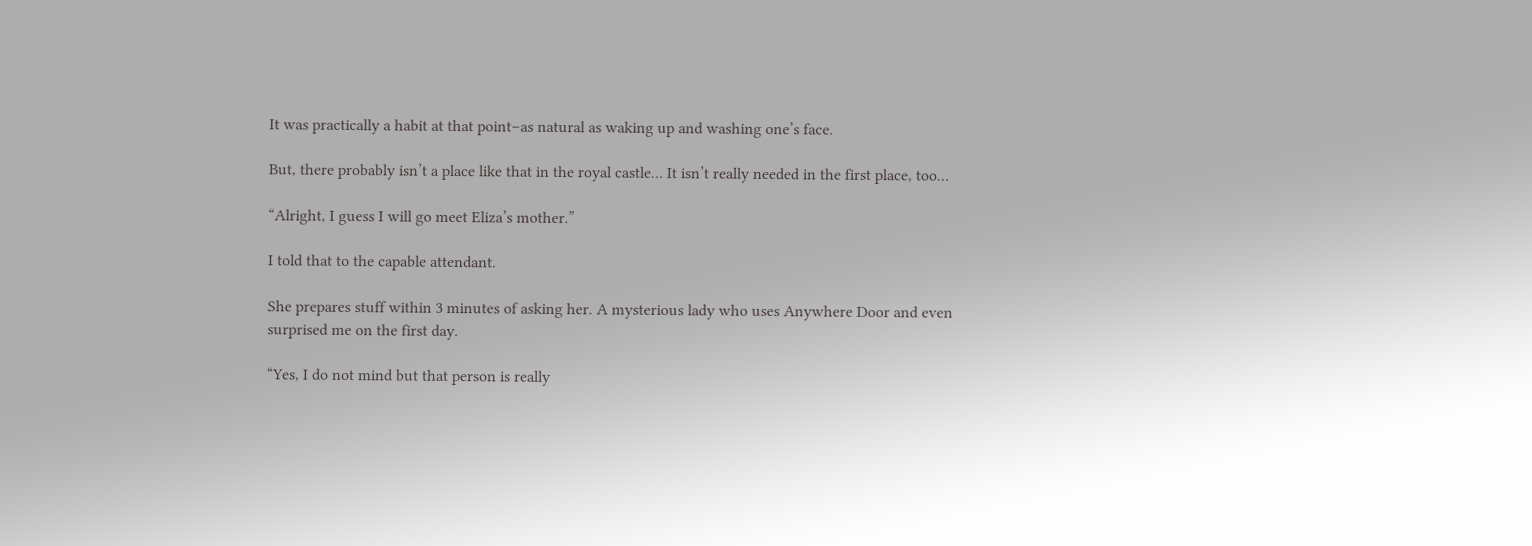It was practically a habit at that point–as natural as waking up and washing one’s face.

But, there probably isn’t a place like that in the royal castle… It isn’t really needed in the first place, too…

“Alright, I guess I will go meet Eliza’s mother.”

I told that to the capable attendant.

She prepares stuff within 3 minutes of asking her. A mysterious lady who uses Anywhere Door and even surprised me on the first day.

“Yes, I do not mind but that person is really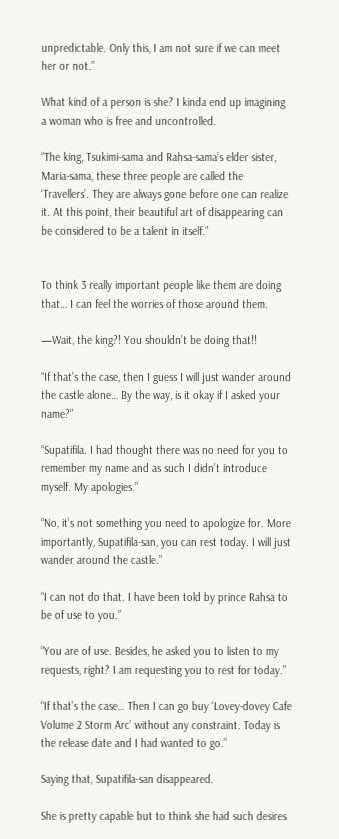unpredictable. Only this, I am not sure if we can meet her or not.”

What kind of a person is she? I kinda end up imagining a woman who is free and uncontrolled.

“The king, Tsukimi-sama and Rahsa-sama’s elder sister, Maria-sama, these three people are called the ‘Travellers’. They are always gone before one can realize it. At this point, their beautiful art of disappearing can be considered to be a talent in itself.”


To think 3 really important people like them are doing that… I can feel the worries of those around them.

—Wait, the king?! You shouldn’t be doing that!!

“If that’s the case, then I guess I will just wander around the castle alone… By the way, is it okay if I asked your name?”

“Supatifila. I had thought there was no need for you to remember my name and as such I didn’t introduce myself. My apologies.”

“No, it’s not something you need to apologize for. More importantly, Supatifila-san, you can rest today. I will just wander around the castle.”

“I can not do that. I have been told by prince Rahsa to be of use to you.”

“You are of use. Besides, he asked you to listen to my requests, right? I am requesting you to rest for today.”

“If that’s the case… Then I can go buy ‘Lovey-dovey Cafe Volume 2 Storm Arc’ without any constraint. Today is the release date and I had wanted to go.”

Saying that, Supatifila-san disappeared.

She is pretty capable but to think she had such desires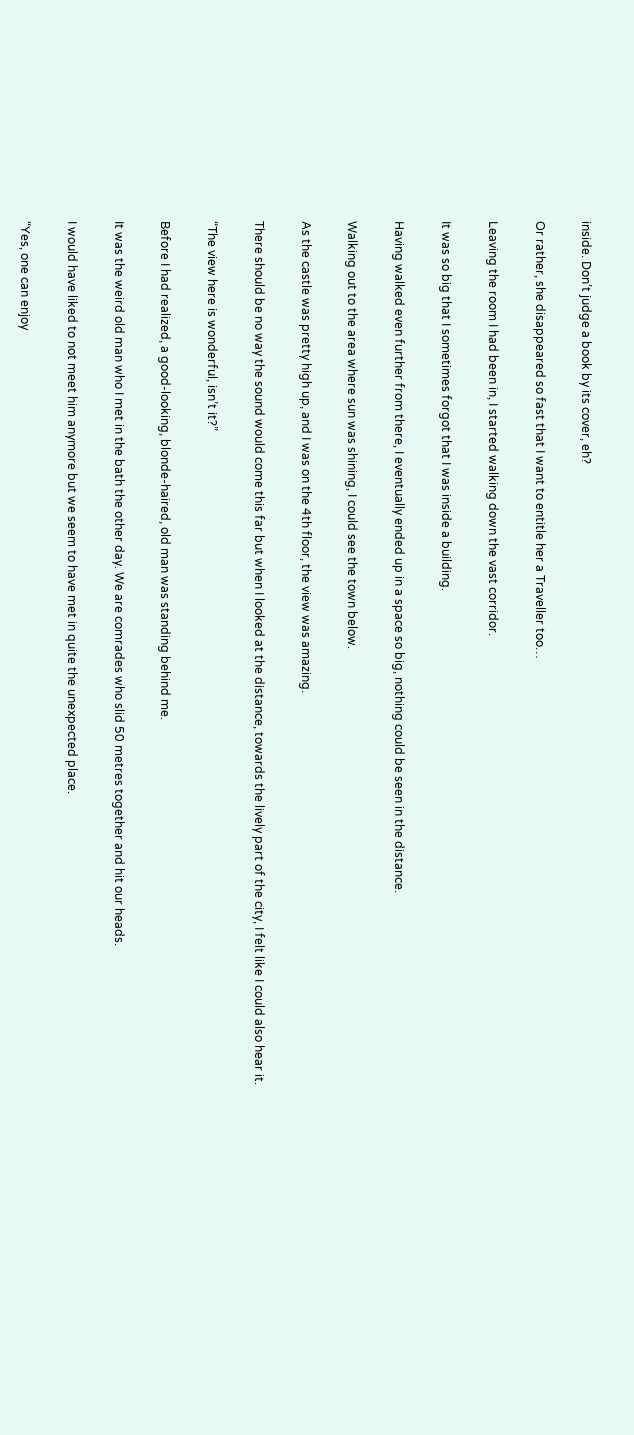inside. Don’t judge a book by its cover, eh?

Or rather, she disappeared so fast that I want to entitle her a Traveller too…

Leaving the room I had been in, I started walking down the vast corridor.

It was so big that I sometimes forgot that I was inside a building.

Having walked even further from there, I eventually ended up in a space so big, nothing could be seen in the distance.

Walking out to the area where sun was shining, I could see the town below.

As the castle was pretty high up, and I was on the 4th floor, the view was amazing.

There should be no way the sound would come this far but when I looked at the distance, towards the lively part of the city, I felt like I could also hear it.

“The view here is wonderful, isn’t it?”

Before I had realized, a good-looking, blonde-haired, old man was standing behind me.

It was the weird old man who I met in the bath the other day. We are comrades who slid 50 metres together and hit our heads.

I would have liked to not meet him anymore but we seem to have met in quite the unexpected place.

“Yes, one can enjoy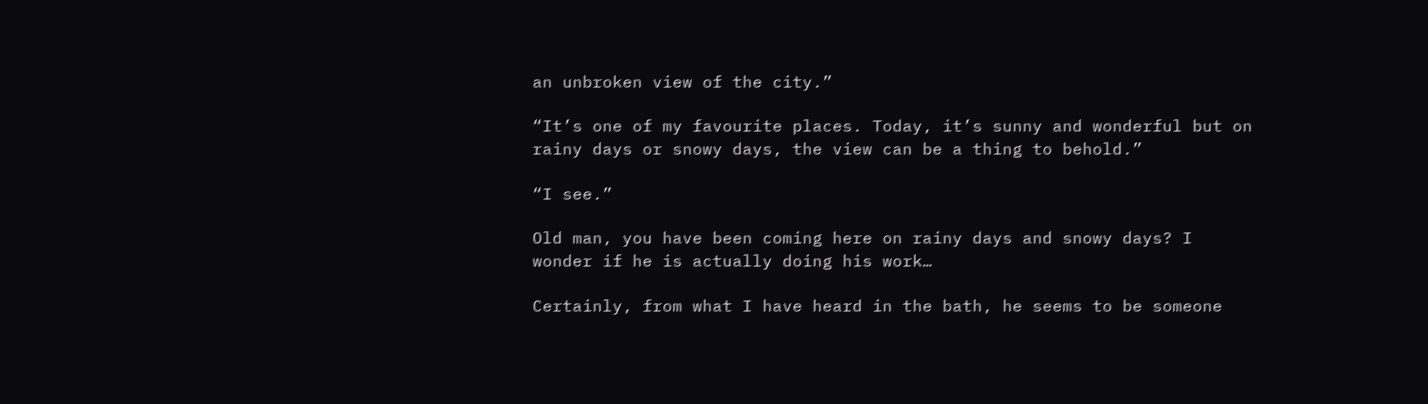an unbroken view of the city.”

“It’s one of my favourite places. Today, it’s sunny and wonderful but on rainy days or snowy days, the view can be a thing to behold.”

“I see.”

Old man, you have been coming here on rainy days and snowy days? I wonder if he is actually doing his work…

Certainly, from what I have heard in the bath, he seems to be someone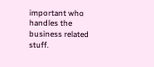important who handles the business related stuff.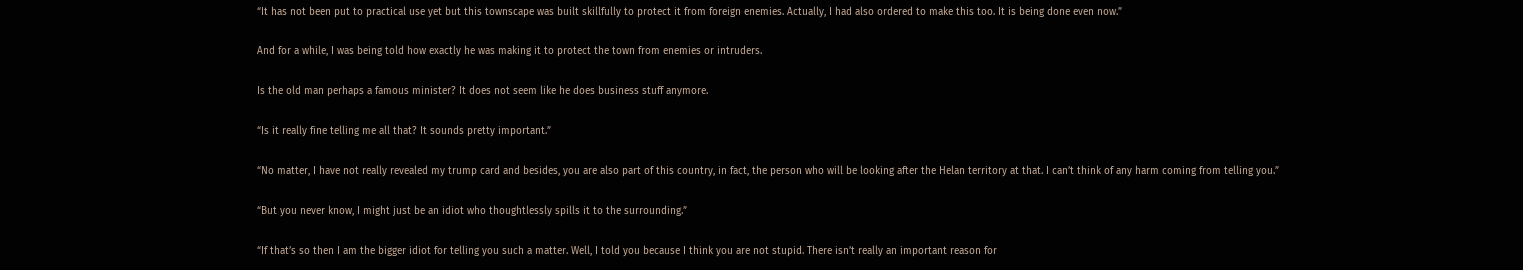“It has not been put to practical use yet but this townscape was built skillfully to protect it from foreign enemies. Actually, I had also ordered to make this too. It is being done even now.”

And for a while, I was being told how exactly he was making it to protect the town from enemies or intruders.

Is the old man perhaps a famous minister? It does not seem like he does business stuff anymore.

“Is it really fine telling me all that? It sounds pretty important.”

“No matter, I have not really revealed my trump card and besides, you are also part of this country, in fact, the person who will be looking after the Helan territory at that. I can’t think of any harm coming from telling you.”

“But you never know, I might just be an idiot who thoughtlessly spills it to the surrounding.”

“If that’s so then I am the bigger idiot for telling you such a matter. Well, I told you because I think you are not stupid. There isn’t really an important reason for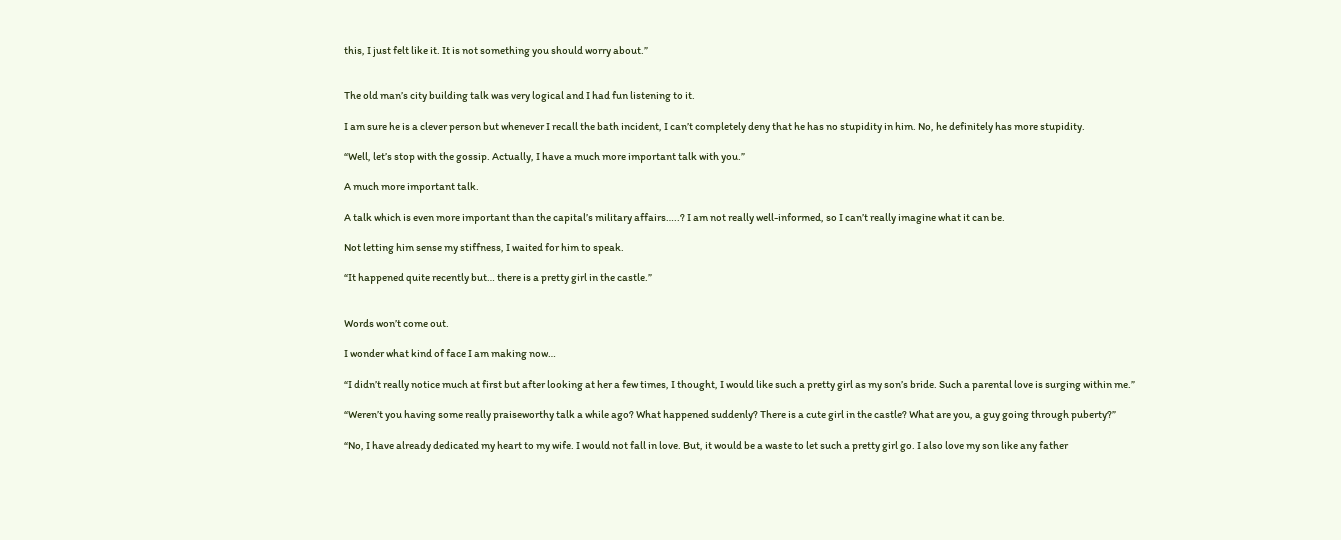this, I just felt like it. It is not something you should worry about.”


The old man’s city building talk was very logical and I had fun listening to it.

I am sure he is a clever person but whenever I recall the bath incident, I can’t completely deny that he has no stupidity in him. No, he definitely has more stupidity.

“Well, let’s stop with the gossip. Actually, I have a much more important talk with you.”

A much more important talk.

A talk which is even more important than the capital’s military affairs…..? I am not really well-informed, so I can’t really imagine what it can be.

Not letting him sense my stiffness, I waited for him to speak.

“It happened quite recently but… there is a pretty girl in the castle.”


Words won’t come out.

I wonder what kind of face I am making now…

“I didn’t really notice much at first but after looking at her a few times, I thought, I would like such a pretty girl as my son’s bride. Such a parental love is surging within me.”

“Weren’t you having some really praiseworthy talk a while ago? What happened suddenly? There is a cute girl in the castle? What are you, a guy going through puberty?”

“No, I have already dedicated my heart to my wife. I would not fall in love. But, it would be a waste to let such a pretty girl go. I also love my son like any father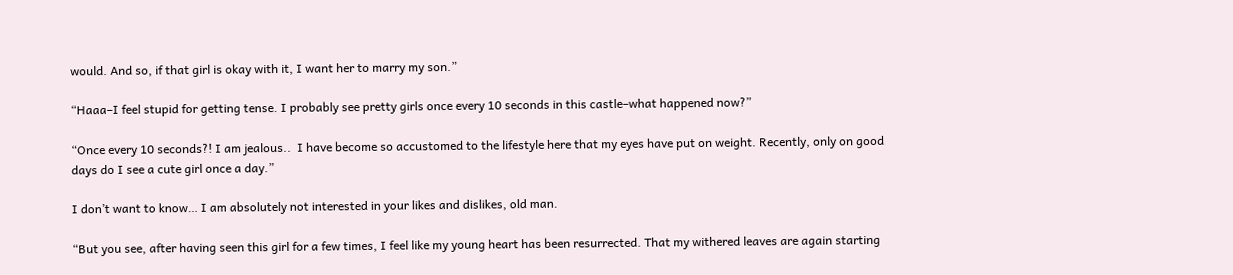would. And so, if that girl is okay with it, I want her to marry my son.”

“Haaa–I feel stupid for getting tense. I probably see pretty girls once every 10 seconds in this castle–what happened now?”

“Once every 10 seconds?! I am jealous..  I have become so accustomed to the lifestyle here that my eyes have put on weight. Recently, only on good days do I see a cute girl once a day.”

I don’t want to know… I am absolutely not interested in your likes and dislikes, old man.

“But you see, after having seen this girl for a few times, I feel like my young heart has been resurrected. That my withered leaves are again starting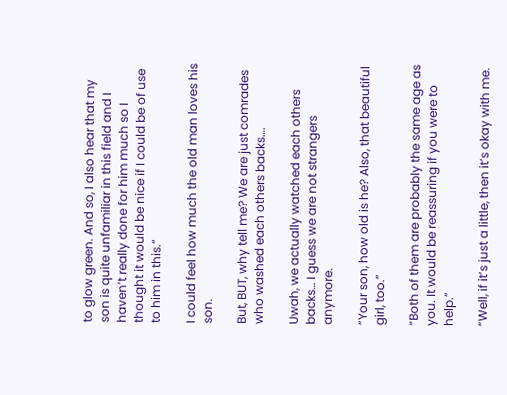to glow green. And so, I also hear that my son is quite unfamiliar in this field and I haven’t really done for him much so I thought it would be nice if I could be of use to him in this.”

I could feel how much the old man loves his son.

But, BUT, why tell me? We are just comrades who washed each others backs….

Uwah, we actually watched each others backs… I guess we are not strangers anymore.

“Your son, how old is he? Also, that beautiful girl, too.”

“Both of them are probably the same age as you. It would be reassuring if you were to help.”

“Well, if it’s just a little, then it’s okay with me.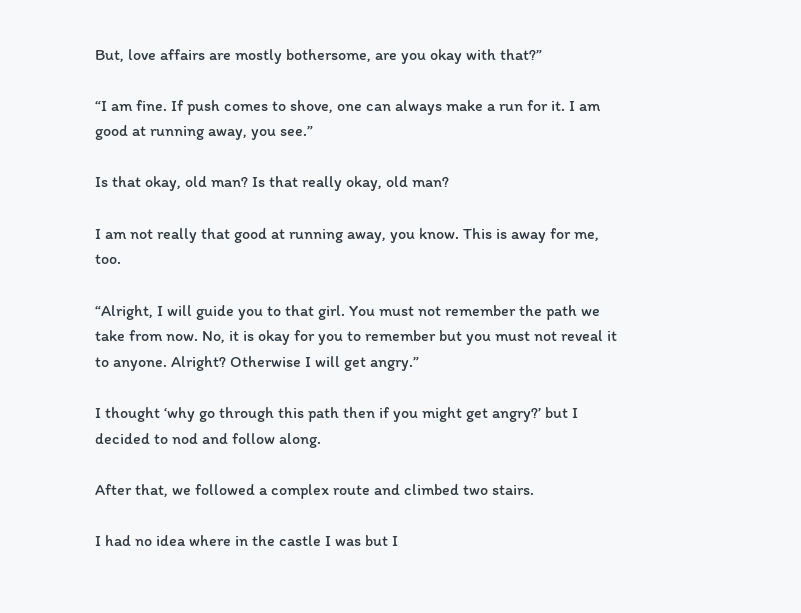But, love affairs are mostly bothersome, are you okay with that?”

“I am fine. If push comes to shove, one can always make a run for it. I am good at running away, you see.”

Is that okay, old man? Is that really okay, old man?

I am not really that good at running away, you know. This is away for me, too.

“Alright, I will guide you to that girl. You must not remember the path we take from now. No, it is okay for you to remember but you must not reveal it to anyone. Alright? Otherwise I will get angry.”

I thought ‘why go through this path then if you might get angry?’ but I decided to nod and follow along.

After that, we followed a complex route and climbed two stairs.

I had no idea where in the castle I was but I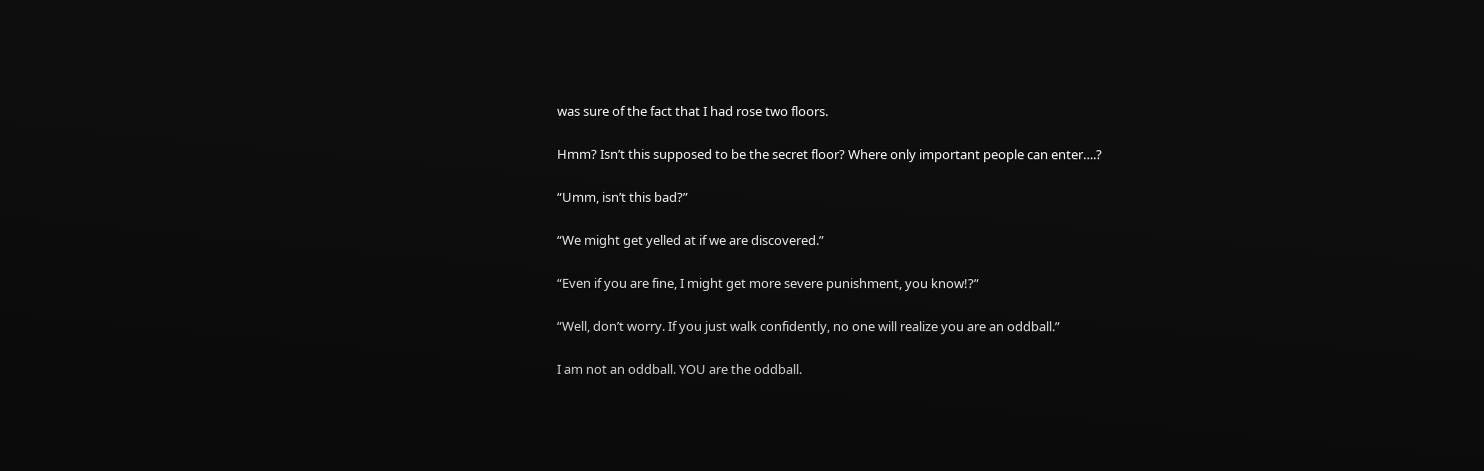was sure of the fact that I had rose two floors.

Hmm? Isn’t this supposed to be the secret floor? Where only important people can enter….?

“Umm, isn’t this bad?”

“We might get yelled at if we are discovered.”

“Even if you are fine, I might get more severe punishment, you know!?”

“Well, don’t worry. If you just walk confidently, no one will realize you are an oddball.”

I am not an oddball. YOU are the oddball.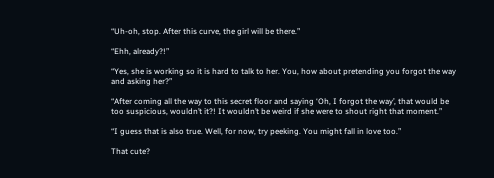“Uh-oh, stop. After this curve, the girl will be there.”

“Ehh, already?!”

“Yes, she is working so it is hard to talk to her. You, how about pretending you forgot the way and asking her?”

“After coming all the way to this secret floor and saying ‘Oh, I forgot the way’, that would be too suspicious, wouldn’t it?! It wouldn’t be weird if she were to shout right that moment.”

“I guess that is also true. Well, for now, try peeking. You might fall in love too.”

That cute?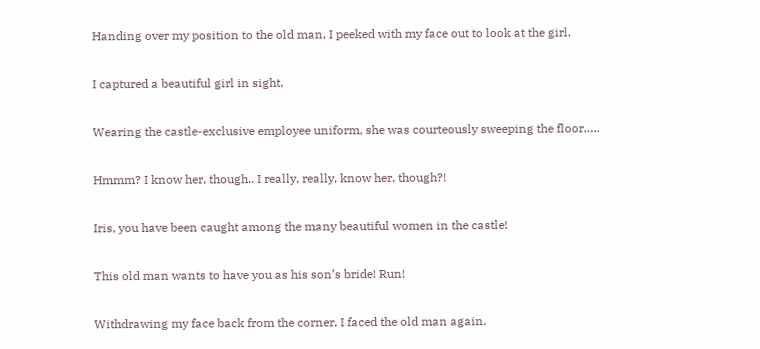Handing over my position to the old man, I peeked with my face out to look at the girl.

I captured a beautiful girl in sight.

Wearing the castle-exclusive employee uniform, she was courteously sweeping the floor…..

Hmmm? I know her, though.. I really, really, know her, though?!

Iris, you have been caught among the many beautiful women in the castle!

This old man wants to have you as his son’s bride! Run!

Withdrawing my face back from the corner, I faced the old man again.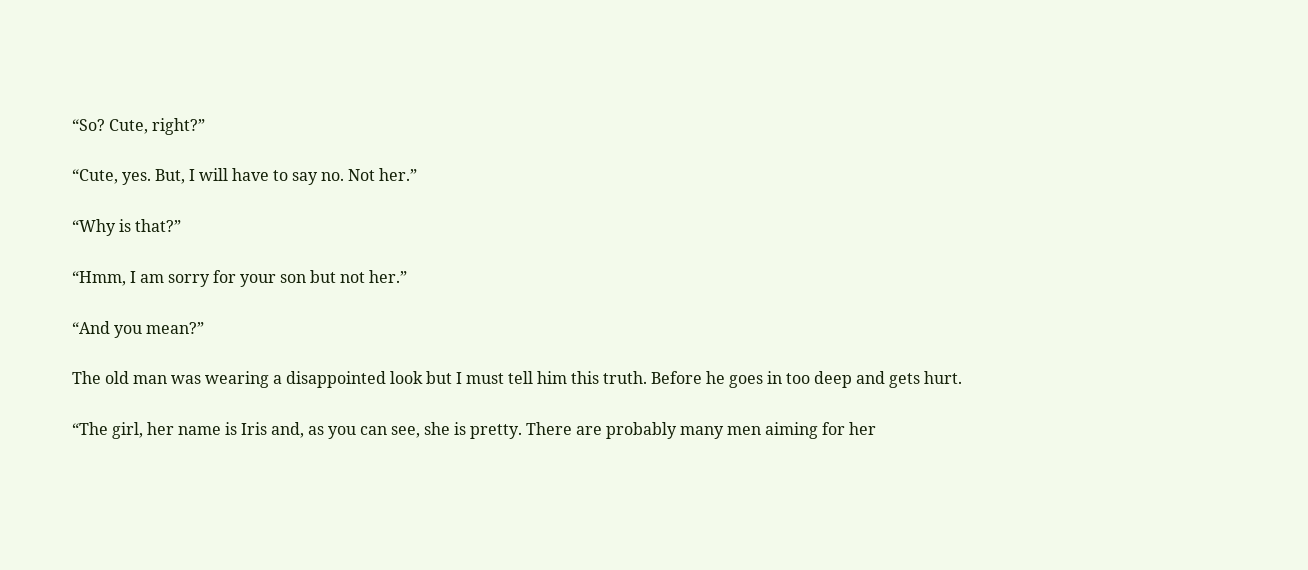“So? Cute, right?”

“Cute, yes. But, I will have to say no. Not her.”

“Why is that?”

“Hmm, I am sorry for your son but not her.”

“And you mean?”

The old man was wearing a disappointed look but I must tell him this truth. Before he goes in too deep and gets hurt.

“The girl, her name is Iris and, as you can see, she is pretty. There are probably many men aiming for her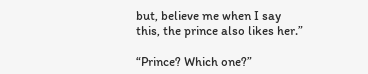but, believe me when I say this, the prince also likes her.”

“Prince? Which one?”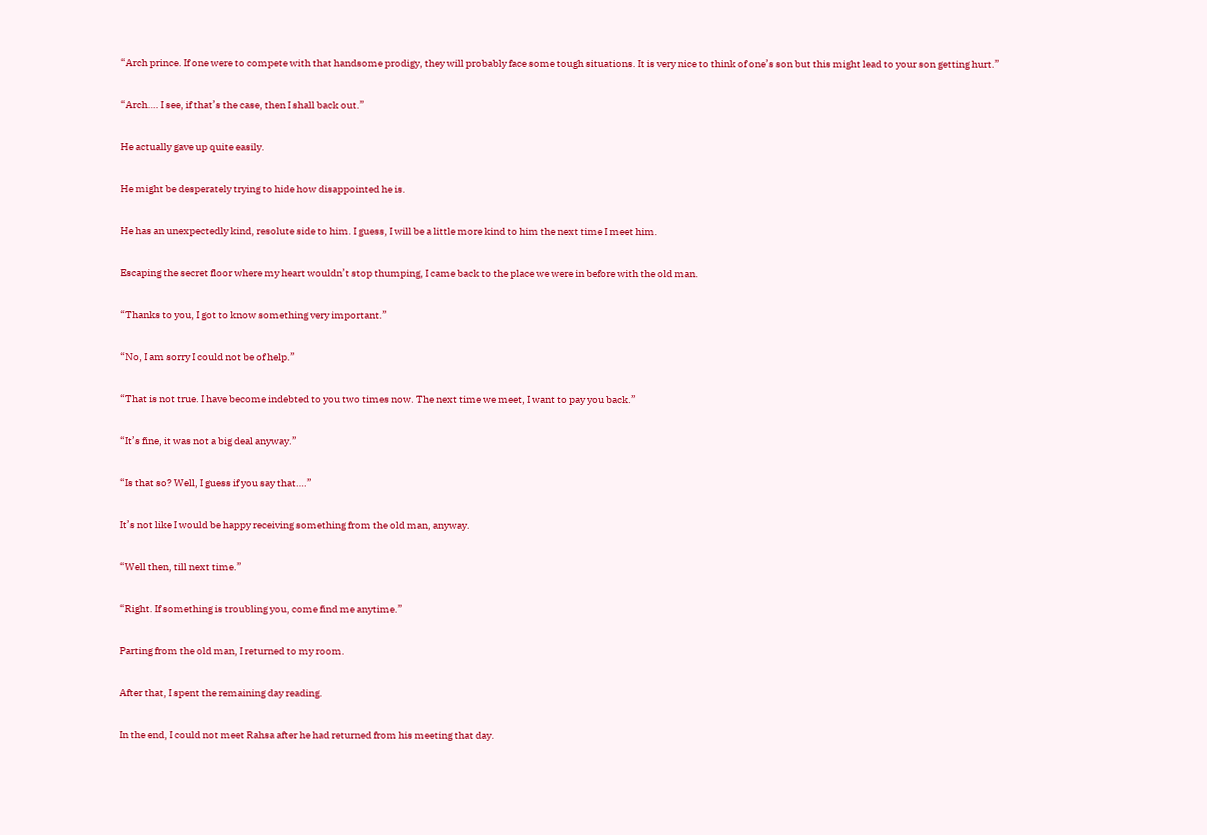“Arch prince. If one were to compete with that handsome prodigy, they will probably face some tough situations. It is very nice to think of one’s son but this might lead to your son getting hurt.”

“Arch…. I see, if that’s the case, then I shall back out.”

He actually gave up quite easily.

He might be desperately trying to hide how disappointed he is.

He has an unexpectedly kind, resolute side to him. I guess, I will be a little more kind to him the next time I meet him.

Escaping the secret floor where my heart wouldn’t stop thumping, I came back to the place we were in before with the old man.

“Thanks to you, I got to know something very important.”

“No, I am sorry I could not be of help.”

“That is not true. I have become indebted to you two times now. The next time we meet, I want to pay you back.”

“It’s fine, it was not a big deal anyway.”

“Is that so? Well, I guess if you say that….”

It’s not like I would be happy receiving something from the old man, anyway.

“Well then, till next time.”

“Right. If something is troubling you, come find me anytime.”

Parting from the old man, I returned to my room.

After that, I spent the remaining day reading.

In the end, I could not meet Rahsa after he had returned from his meeting that day.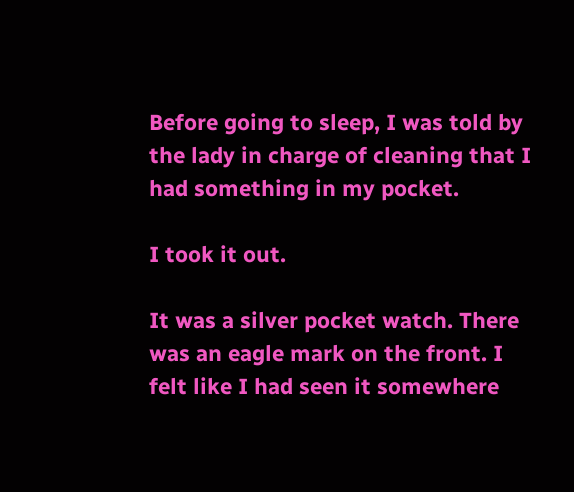Before going to sleep, I was told by the lady in charge of cleaning that I had something in my pocket.

I took it out.

It was a silver pocket watch. There was an eagle mark on the front. I felt like I had seen it somewhere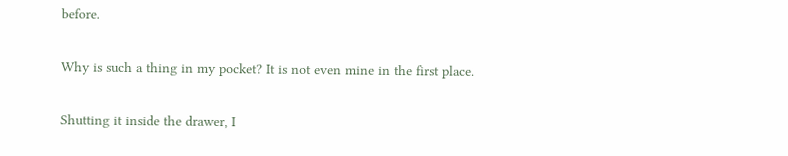before.

Why is such a thing in my pocket? It is not even mine in the first place.

Shutting it inside the drawer, I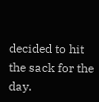decided to hit the sack for the day.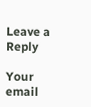Leave a Reply

Your email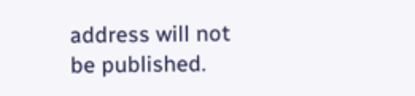address will not be published.